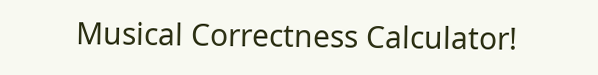Musical Correctness Calculator!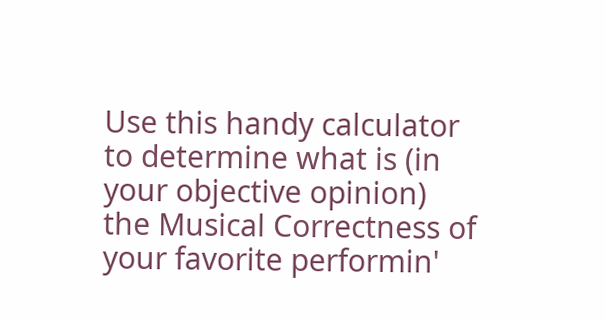Use this handy calculator to determine what is (in your objective opinion) the Musical Correctness of your favorite performin'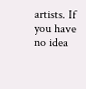artists. If you have no idea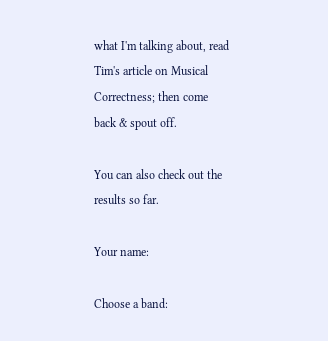what I'm talking about, read Tim's article on Musical Correctness; then come back & spout off.

You can also check out the results so far.

Your name:

Choose a band: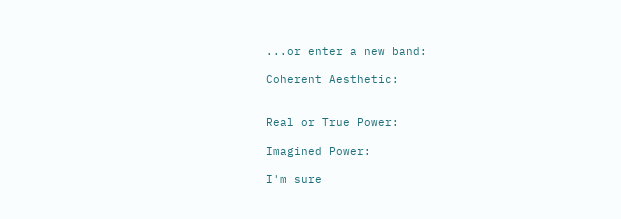...or enter a new band:

Coherent Aesthetic:


Real or True Power:

Imagined Power:

I'm sure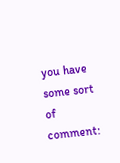you have some sort of comment: